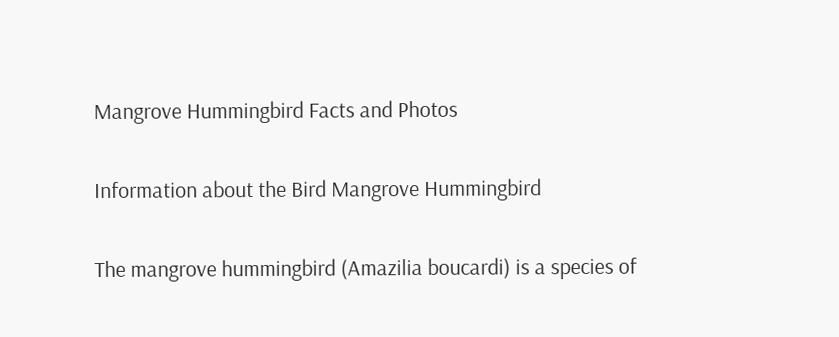Mangrove Hummingbird Facts and Photos

Information about the Bird Mangrove Hummingbird

The mangrove hummingbird (Amazilia boucardi) is a species of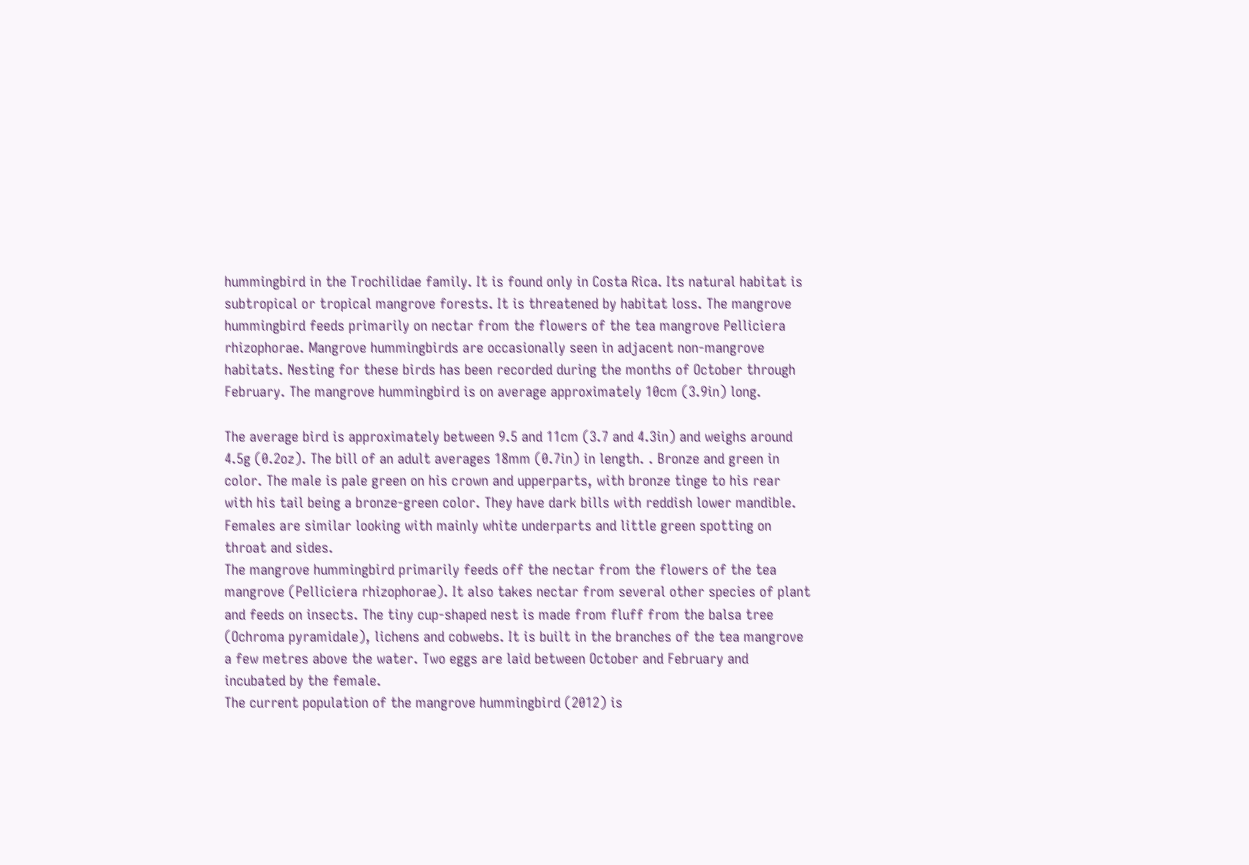hummingbird in the Trochilidae family. It is found only in Costa Rica. Its natural habitat is subtropical or tropical mangrove forests. It is threatened by habitat loss. The mangrove hummingbird feeds primarily on nectar from the flowers of the tea mangrove Pelliciera rhizophorae. Mangrove hummingbirds are occasionally seen in adjacent non-mangrove habitats. Nesting for these birds has been recorded during the months of October through February. The mangrove hummingbird is on average approximately 10cm (3.9in) long.

The average bird is approximately between 9.5 and 11cm (3.7 and 4.3in) and weighs around 4.5g (0.2oz). The bill of an adult averages 18mm (0.7in) in length. . Bronze and green in color. The male is pale green on his crown and upperparts, with bronze tinge to his rear with his tail being a bronze-green color. They have dark bills with reddish lower mandible. Females are similar looking with mainly white underparts and little green spotting on throat and sides.
The mangrove hummingbird primarily feeds off the nectar from the flowers of the tea mangrove (Pelliciera rhizophorae). It also takes nectar from several other species of plant and feeds on insects. The tiny cup-shaped nest is made from fluff from the balsa tree (Ochroma pyramidale), lichens and cobwebs. It is built in the branches of the tea mangrove a few metres above the water. Two eggs are laid between October and February and incubated by the female.
The current population of the mangrove hummingbird (2012) is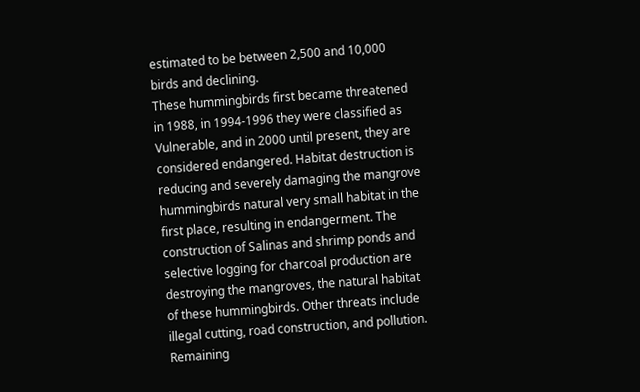estimated to be between 2,500 and 10,000 birds and declining.
These hummingbirds first became threatened in 1988, in 1994-1996 they were classified as Vulnerable, and in 2000 until present, they are considered endangered. Habitat destruction is reducing and severely damaging the mangrove hummingbirds natural very small habitat in the first place, resulting in endangerment. The construction of Salinas and shrimp ponds and selective logging for charcoal production are destroying the mangroves, the natural habitat of these hummingbirds. Other threats include illegal cutting, road construction, and pollution. Remaining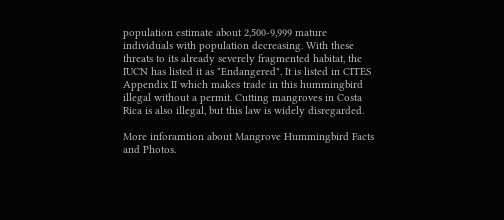population estimate about 2,500-9,999 mature individuals with population decreasing. With these threats to its already severely fragmented habitat, the IUCN has listed it as "Endangered". It is listed in CITES Appendix II which makes trade in this hummingbird illegal without a permit. Cutting mangroves in Costa Rica is also illegal, but this law is widely disregarded.

More inforamtion about Mangrove Hummingbird Facts and Photos.